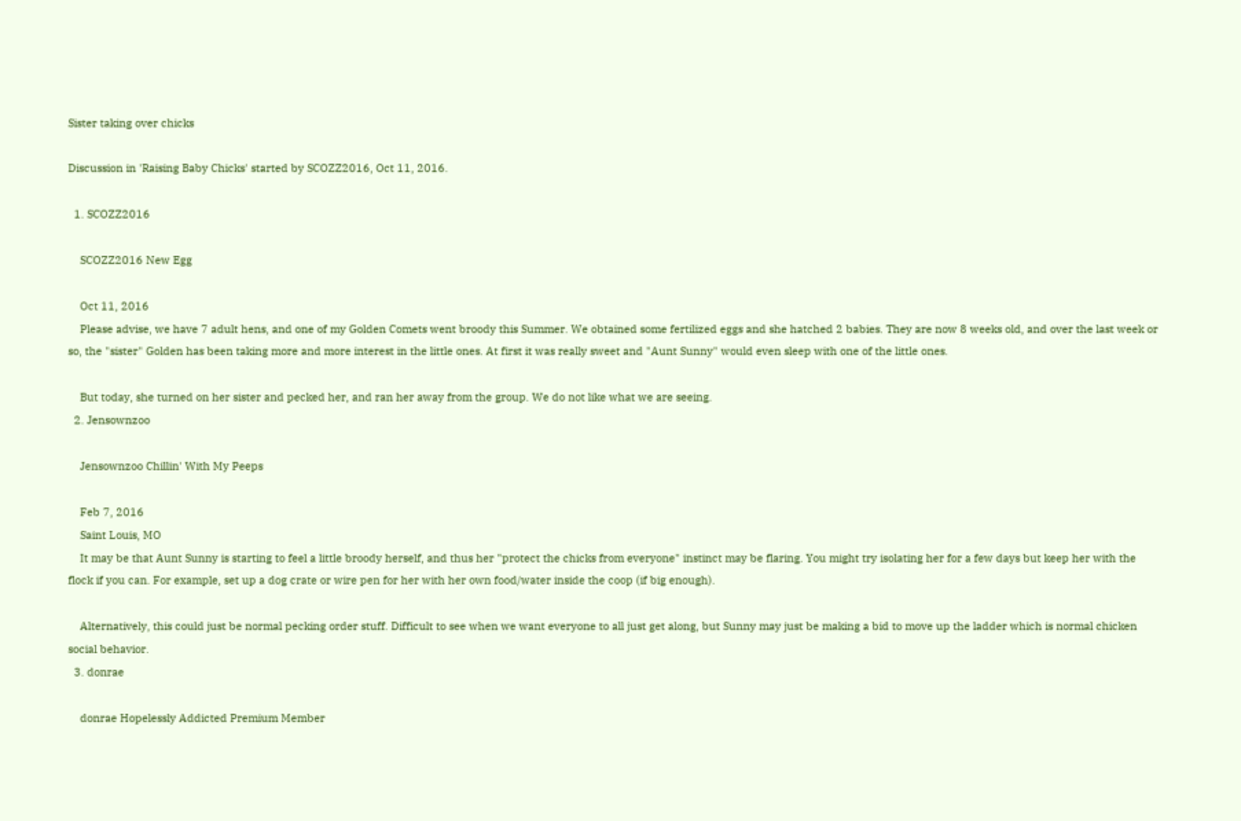Sister taking over chicks

Discussion in 'Raising Baby Chicks' started by SCOZZ2016, Oct 11, 2016.

  1. SCOZZ2016

    SCOZZ2016 New Egg

    Oct 11, 2016
    Please advise, we have 7 adult hens, and one of my Golden Comets went broody this Summer. We obtained some fertilized eggs and she hatched 2 babies. They are now 8 weeks old, and over the last week or so, the "sister" Golden has been taking more and more interest in the little ones. At first it was really sweet and "Aunt Sunny" would even sleep with one of the little ones.

    But today, she turned on her sister and pecked her, and ran her away from the group. We do not like what we are seeing.
  2. Jensownzoo

    Jensownzoo Chillin' With My Peeps

    Feb 7, 2016
    Saint Louis, MO
    It may be that Aunt Sunny is starting to feel a little broody herself, and thus her "protect the chicks from everyone" instinct may be flaring. You might try isolating her for a few days but keep her with the flock if you can. For example, set up a dog crate or wire pen for her with her own food/water inside the coop (if big enough).

    Alternatively, this could just be normal pecking order stuff. Difficult to see when we want everyone to all just get along, but Sunny may just be making a bid to move up the ladder which is normal chicken social behavior.
  3. donrae

    donrae Hopelessly Addicted Premium Member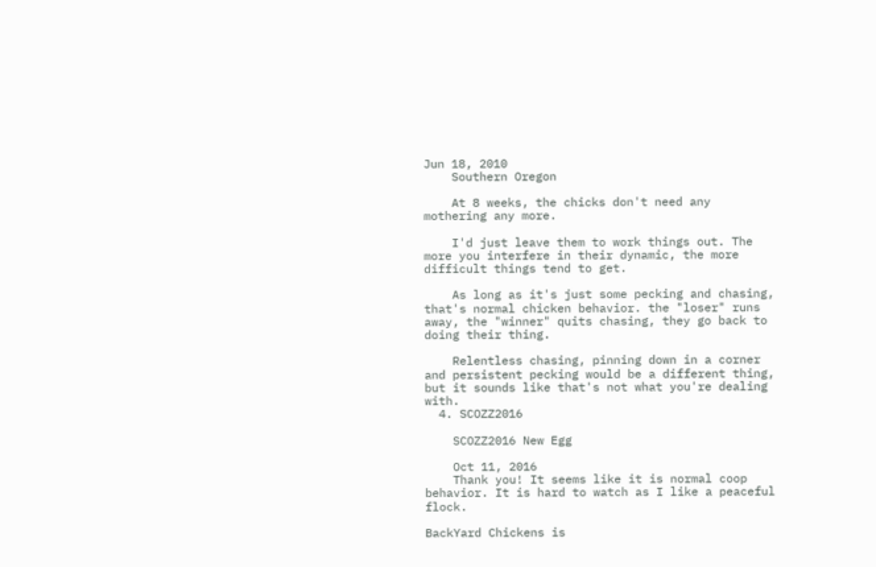Jun 18, 2010
    Southern Oregon

    At 8 weeks, the chicks don't need any mothering any more.

    I'd just leave them to work things out. The more you interfere in their dynamic, the more difficult things tend to get.

    As long as it's just some pecking and chasing, that's normal chicken behavior. the "loser" runs away, the "winner" quits chasing, they go back to doing their thing.

    Relentless chasing, pinning down in a corner and persistent pecking would be a different thing, but it sounds like that's not what you're dealing with.
  4. SCOZZ2016

    SCOZZ2016 New Egg

    Oct 11, 2016
    Thank you! It seems like it is normal coop behavior. It is hard to watch as I like a peaceful flock.

BackYard Chickens is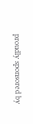proudly sponsored by